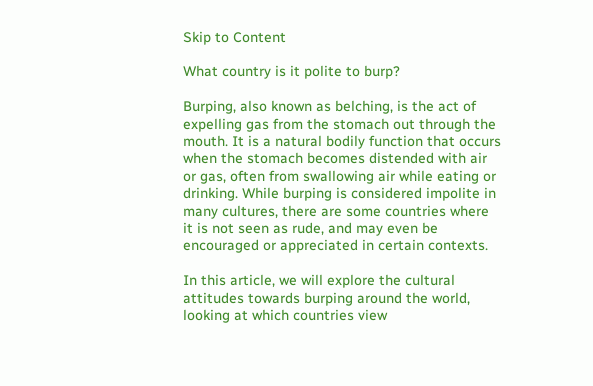Skip to Content

What country is it polite to burp?

Burping, also known as belching, is the act of expelling gas from the stomach out through the mouth. It is a natural bodily function that occurs when the stomach becomes distended with air or gas, often from swallowing air while eating or drinking. While burping is considered impolite in many cultures, there are some countries where it is not seen as rude, and may even be encouraged or appreciated in certain contexts.

In this article, we will explore the cultural attitudes towards burping around the world, looking at which countries view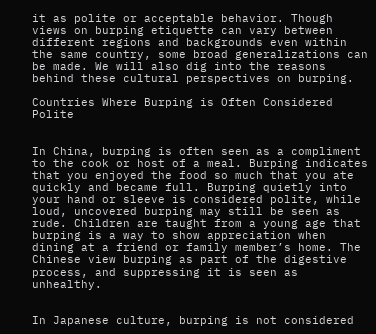it as polite or acceptable behavior. Though views on burping etiquette can vary between different regions and backgrounds even within the same country, some broad generalizations can be made. We will also dig into the reasons behind these cultural perspectives on burping.

Countries Where Burping is Often Considered Polite


In China, burping is often seen as a compliment to the cook or host of a meal. Burping indicates that you enjoyed the food so much that you ate quickly and became full. Burping quietly into your hand or sleeve is considered polite, while loud, uncovered burping may still be seen as rude. Children are taught from a young age that burping is a way to show appreciation when dining at a friend or family member’s home. The Chinese view burping as part of the digestive process, and suppressing it is seen as unhealthy.


In Japanese culture, burping is not considered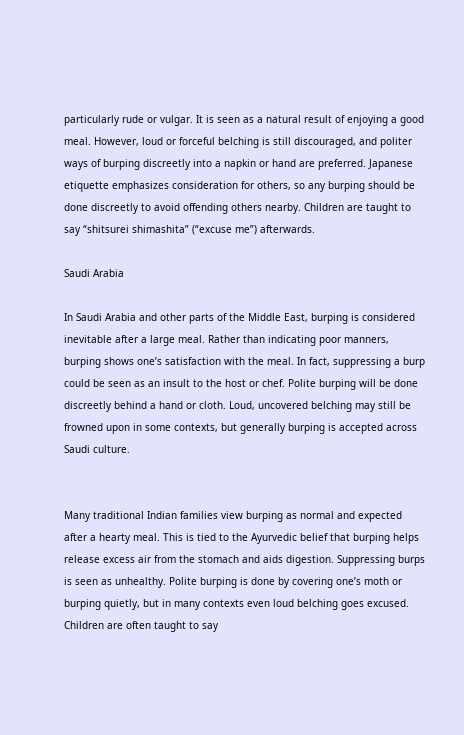particularly rude or vulgar. It is seen as a natural result of enjoying a good meal. However, loud or forceful belching is still discouraged, and politer ways of burping discreetly into a napkin or hand are preferred. Japanese etiquette emphasizes consideration for others, so any burping should be done discreetly to avoid offending others nearby. Children are taught to say “shitsurei shimashita” (“excuse me”) afterwards.

Saudi Arabia

In Saudi Arabia and other parts of the Middle East, burping is considered inevitable after a large meal. Rather than indicating poor manners, burping shows one’s satisfaction with the meal. In fact, suppressing a burp could be seen as an insult to the host or chef. Polite burping will be done discreetly behind a hand or cloth. Loud, uncovered belching may still be frowned upon in some contexts, but generally burping is accepted across Saudi culture.


Many traditional Indian families view burping as normal and expected after a hearty meal. This is tied to the Ayurvedic belief that burping helps release excess air from the stomach and aids digestion. Suppressing burps is seen as unhealthy. Polite burping is done by covering one’s moth or burping quietly, but in many contexts even loud belching goes excused. Children are often taught to say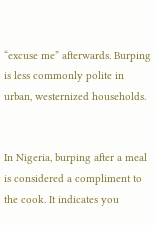“excuse me” afterwards. Burping is less commonly polite in urban, westernized households.


In Nigeria, burping after a meal is considered a compliment to the cook. It indicates you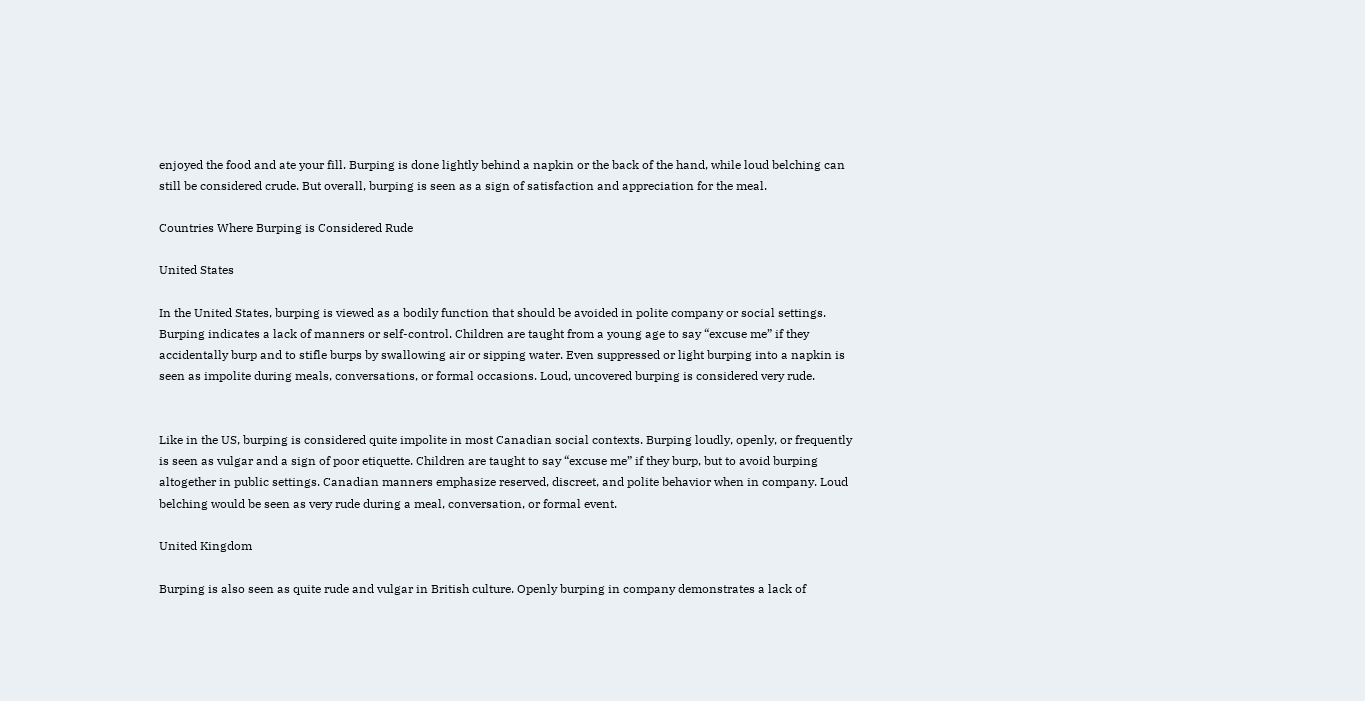enjoyed the food and ate your fill. Burping is done lightly behind a napkin or the back of the hand, while loud belching can still be considered crude. But overall, burping is seen as a sign of satisfaction and appreciation for the meal.

Countries Where Burping is Considered Rude

United States

In the United States, burping is viewed as a bodily function that should be avoided in polite company or social settings. Burping indicates a lack of manners or self-control. Children are taught from a young age to say “excuse me” if they accidentally burp and to stifle burps by swallowing air or sipping water. Even suppressed or light burping into a napkin is seen as impolite during meals, conversations, or formal occasions. Loud, uncovered burping is considered very rude.


Like in the US, burping is considered quite impolite in most Canadian social contexts. Burping loudly, openly, or frequently is seen as vulgar and a sign of poor etiquette. Children are taught to say “excuse me” if they burp, but to avoid burping altogether in public settings. Canadian manners emphasize reserved, discreet, and polite behavior when in company. Loud belching would be seen as very rude during a meal, conversation, or formal event.

United Kingdom

Burping is also seen as quite rude and vulgar in British culture. Openly burping in company demonstrates a lack of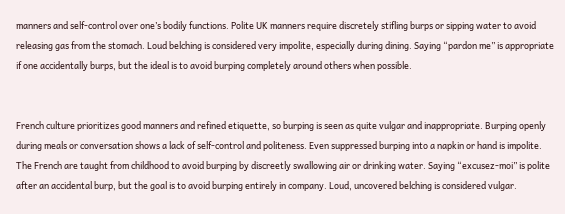manners and self-control over one’s bodily functions. Polite UK manners require discretely stifling burps or sipping water to avoid releasing gas from the stomach. Loud belching is considered very impolite, especially during dining. Saying “pardon me” is appropriate if one accidentally burps, but the ideal is to avoid burping completely around others when possible.


French culture prioritizes good manners and refined etiquette, so burping is seen as quite vulgar and inappropriate. Burping openly during meals or conversation shows a lack of self-control and politeness. Even suppressed burping into a napkin or hand is impolite. The French are taught from childhood to avoid burping by discreetly swallowing air or drinking water. Saying “excusez-moi” is polite after an accidental burp, but the goal is to avoid burping entirely in company. Loud, uncovered belching is considered vulgar.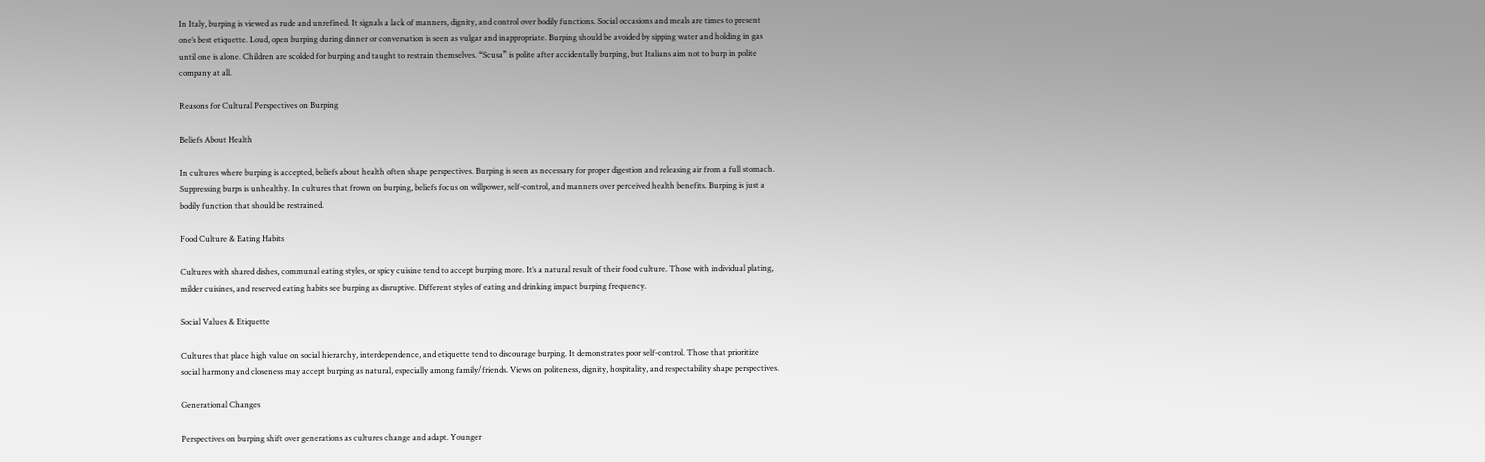In Italy, burping is viewed as rude and unrefined. It signals a lack of manners, dignity, and control over bodily functions. Social occasions and meals are times to present one’s best etiquette. Loud, open burping during dinner or conversation is seen as vulgar and inappropriate. Burping should be avoided by sipping water and holding in gas until one is alone. Children are scolded for burping and taught to restrain themselves. “Scusa” is polite after accidentally burping, but Italians aim not to burp in polite company at all.

Reasons for Cultural Perspectives on Burping

Beliefs About Health

In cultures where burping is accepted, beliefs about health often shape perspectives. Burping is seen as necessary for proper digestion and releasing air from a full stomach. Suppressing burps is unhealthy. In cultures that frown on burping, beliefs focus on willpower, self-control, and manners over perceived health benefits. Burping is just a bodily function that should be restrained.

Food Culture & Eating Habits

Cultures with shared dishes, communal eating styles, or spicy cuisine tend to accept burping more. It’s a natural result of their food culture. Those with individual plating, milder cuisines, and reserved eating habits see burping as disruptive. Different styles of eating and drinking impact burping frequency.

Social Values & Etiquette

Cultures that place high value on social hierarchy, interdependence, and etiquette tend to discourage burping. It demonstrates poor self-control. Those that prioritize social harmony and closeness may accept burping as natural, especially among family/friends. Views on politeness, dignity, hospitality, and respectability shape perspectives.

Generational Changes

Perspectives on burping shift over generations as cultures change and adapt. Younger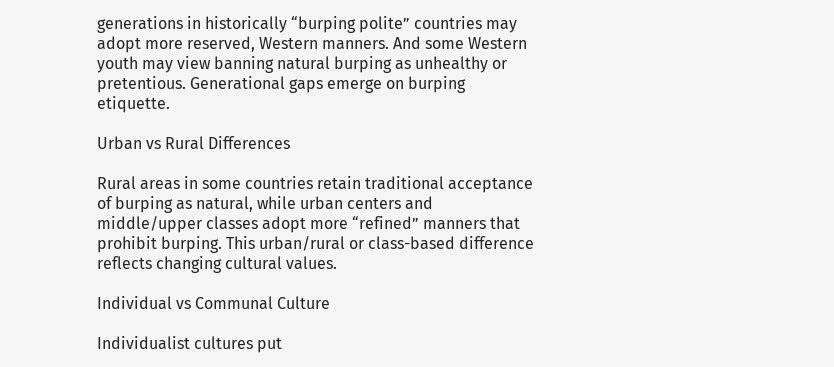generations in historically “burping polite” countries may adopt more reserved, Western manners. And some Western youth may view banning natural burping as unhealthy or pretentious. Generational gaps emerge on burping etiquette.

Urban vs Rural Differences

Rural areas in some countries retain traditional acceptance of burping as natural, while urban centers and middle/upper classes adopt more “refined” manners that prohibit burping. This urban/rural or class-based difference reflects changing cultural values.

Individual vs Communal Culture

Individualist cultures put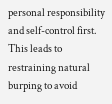personal responsibility and self-control first. This leads to restraining natural burping to avoid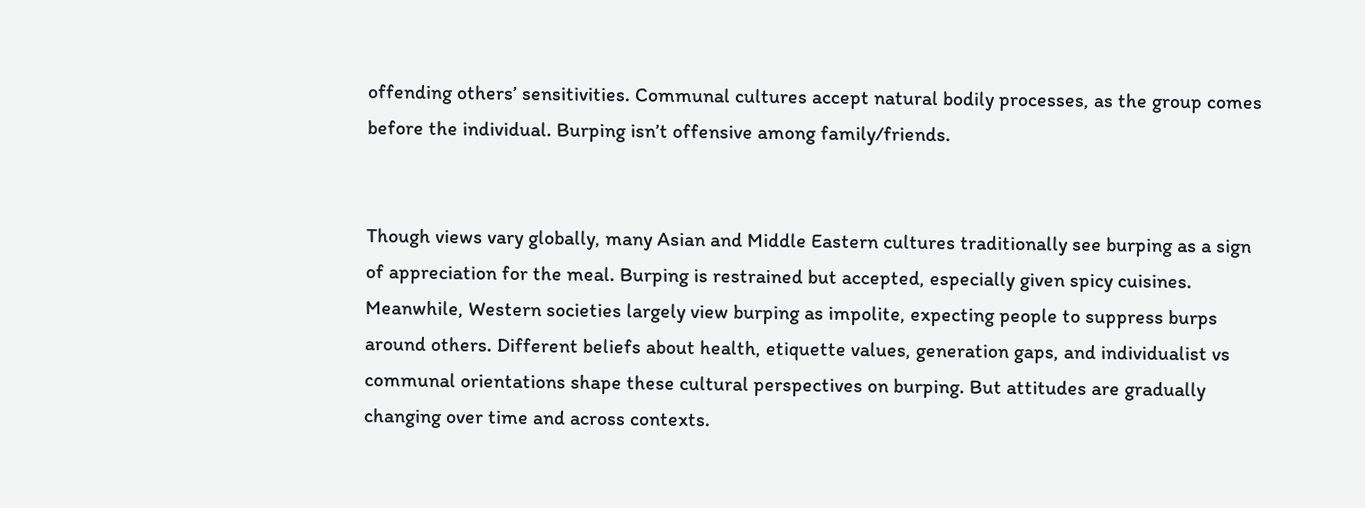offending others’ sensitivities. Communal cultures accept natural bodily processes, as the group comes before the individual. Burping isn’t offensive among family/friends.


Though views vary globally, many Asian and Middle Eastern cultures traditionally see burping as a sign of appreciation for the meal. Burping is restrained but accepted, especially given spicy cuisines. Meanwhile, Western societies largely view burping as impolite, expecting people to suppress burps around others. Different beliefs about health, etiquette values, generation gaps, and individualist vs communal orientations shape these cultural perspectives on burping. But attitudes are gradually changing over time and across contexts.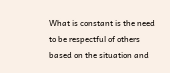What is constant is the need to be respectful of others based on the situation and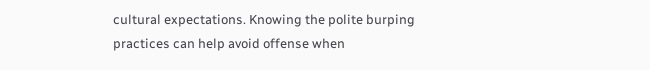cultural expectations. Knowing the polite burping practices can help avoid offense when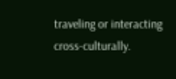traveling or interacting cross-culturally.